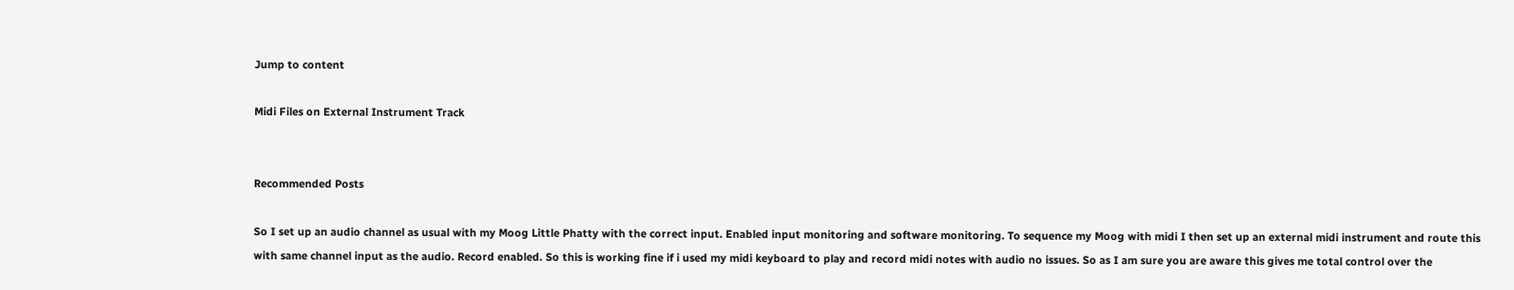Jump to content

Midi Files on External Instrument Track


Recommended Posts

So I set up an audio channel as usual with my Moog Little Phatty with the correct input. Enabled input monitoring and software monitoring. To sequence my Moog with midi I then set up an external midi instrument and route this with same channel input as the audio. Record enabled. So this is working fine if i used my midi keyboard to play and record midi notes with audio no issues. So as I am sure you are aware this gives me total control over the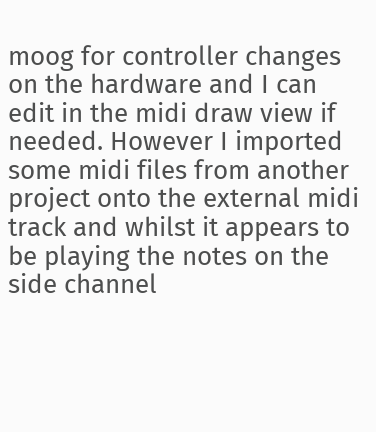moog for controller changes on the hardware and I can edit in the midi draw view if needed. However I imported some midi files from another project onto the external midi track and whilst it appears to be playing the notes on the side channel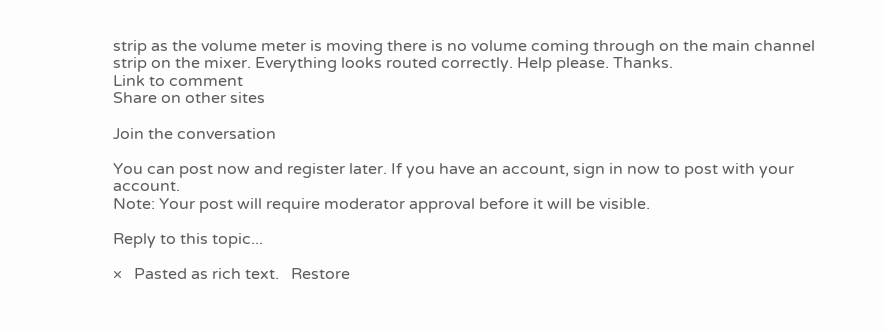strip as the volume meter is moving there is no volume coming through on the main channel strip on the mixer. Everything looks routed correctly. Help please. Thanks.
Link to comment
Share on other sites

Join the conversation

You can post now and register later. If you have an account, sign in now to post with your account.
Note: Your post will require moderator approval before it will be visible.

Reply to this topic...

×   Pasted as rich text.   Restore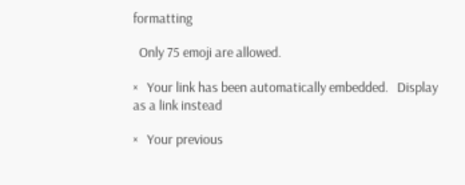formatting

  Only 75 emoji are allowed.

×   Your link has been automatically embedded.   Display as a link instead

×   Your previous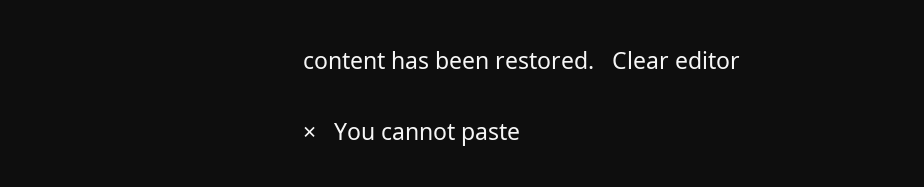content has been restored.   Clear editor

×   You cannot paste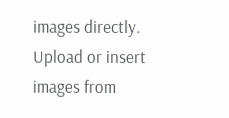images directly. Upload or insert images from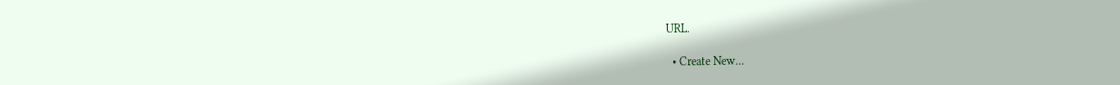URL.

  • Create New...